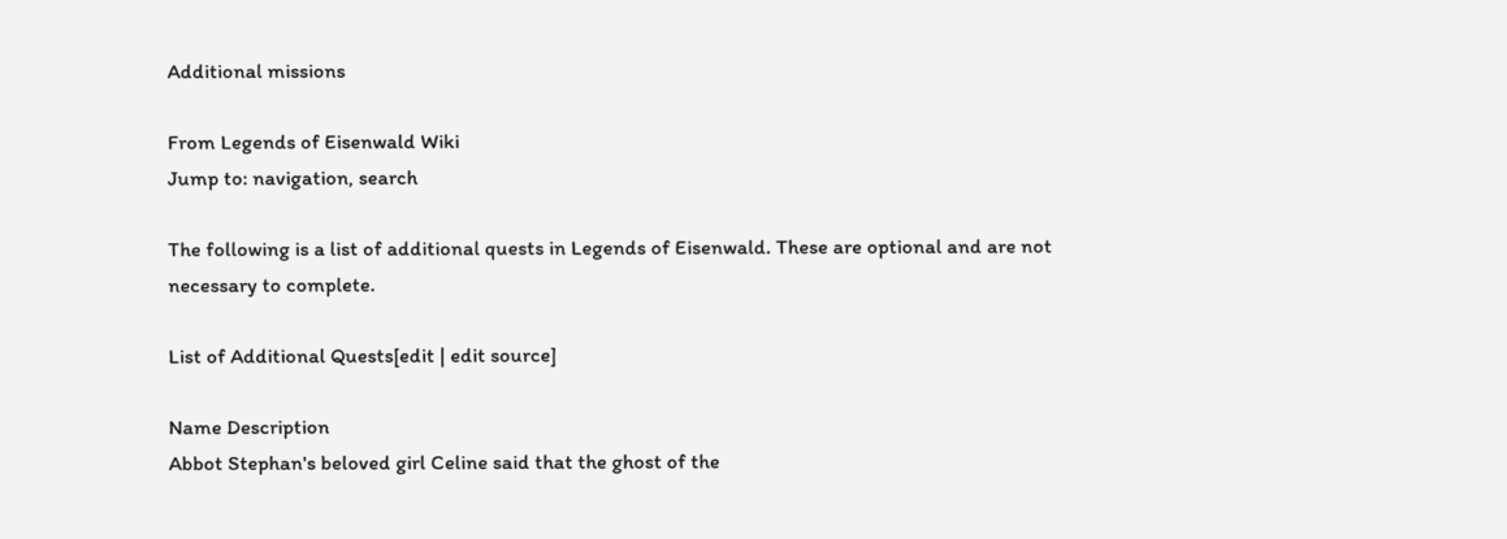Additional missions

From Legends of Eisenwald Wiki
Jump to: navigation, search

The following is a list of additional quests in Legends of Eisenwald. These are optional and are not necessary to complete.

List of Additional Quests[edit | edit source]

Name Description
Abbot Stephan's beloved girl Celine said that the ghost of the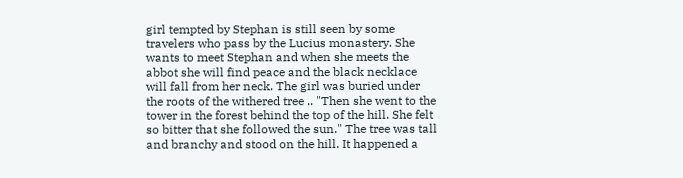girl tempted by Stephan is still seen by some travelers who pass by the Lucius monastery. She wants to meet Stephan and when she meets the abbot she will find peace and the black necklace will fall from her neck. The girl was buried under the roots of the withered tree .. "Then she went to the tower in the forest behind the top of the hill. She felt so bitter that she followed the sun." The tree was tall and branchy and stood on the hill. It happened a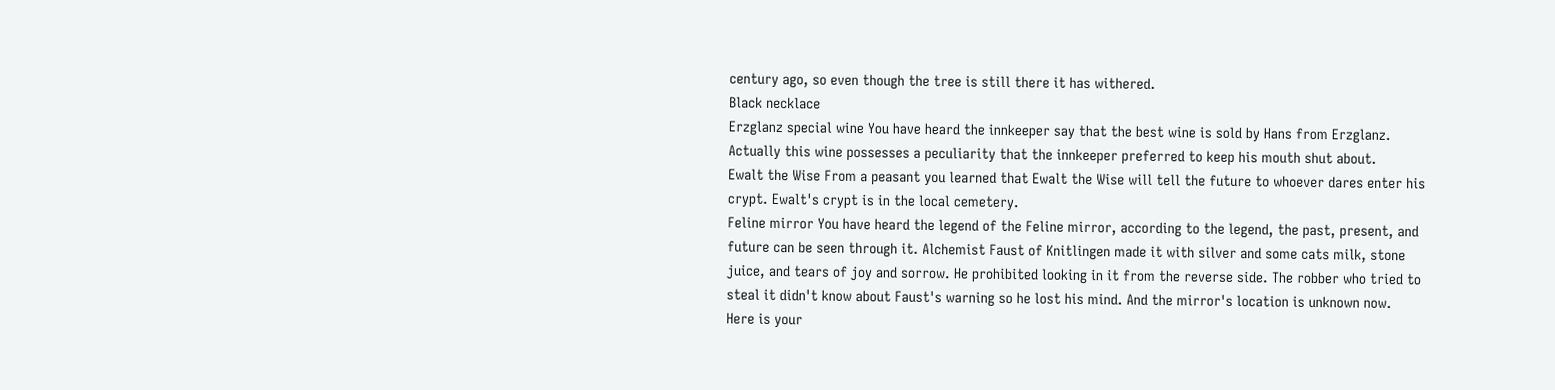century ago, so even though the tree is still there it has withered.
Black necklace
Erzglanz special wine You have heard the innkeeper say that the best wine is sold by Hans from Erzglanz. Actually this wine possesses a peculiarity that the innkeeper preferred to keep his mouth shut about.
Ewalt the Wise From a peasant you learned that Ewalt the Wise will tell the future to whoever dares enter his crypt. Ewalt's crypt is in the local cemetery.
Feline mirror You have heard the legend of the Feline mirror, according to the legend, the past, present, and future can be seen through it. Alchemist Faust of Knitlingen made it with silver and some cats milk, stone juice, and tears of joy and sorrow. He prohibited looking in it from the reverse side. The robber who tried to steal it didn't know about Faust's warning so he lost his mind. And the mirror's location is unknown now.
Here is your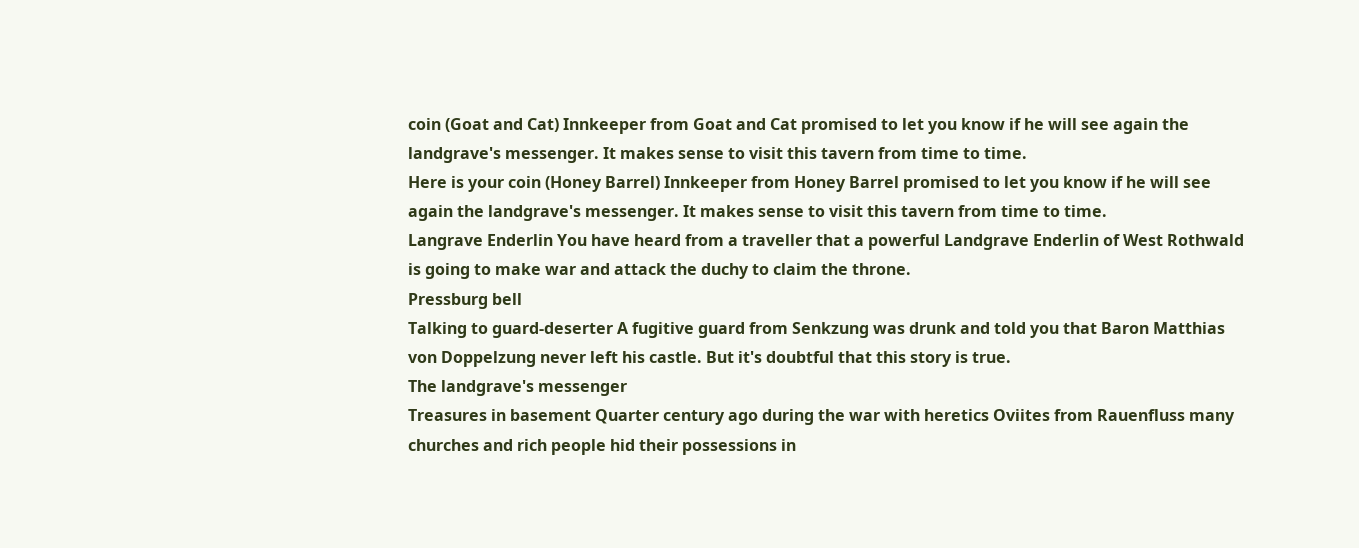coin (Goat and Cat) Innkeeper from Goat and Cat promised to let you know if he will see again the landgrave's messenger. It makes sense to visit this tavern from time to time.
Here is your coin (Honey Barrel) Innkeeper from Honey Barrel promised to let you know if he will see again the landgrave's messenger. It makes sense to visit this tavern from time to time.
Langrave Enderlin You have heard from a traveller that a powerful Landgrave Enderlin of West Rothwald is going to make war and attack the duchy to claim the throne.
Pressburg bell
Talking to guard-deserter A fugitive guard from Senkzung was drunk and told you that Baron Matthias von Doppelzung never left his castle. But it's doubtful that this story is true.
The landgrave's messenger
Treasures in basement Quarter century ago during the war with heretics Oviites from Rauenfluss many churches and rich people hid their possessions in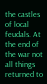the castles of local feudals. At the end of the war not all things returned to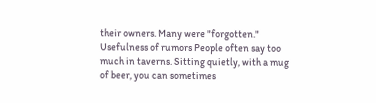their owners. Many were "forgotten."
Usefulness of rumors People often say too much in taverns. Sitting quietly, with a mug of beer, you can sometimes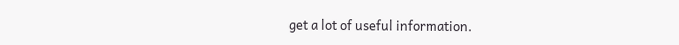get a lot of useful information.